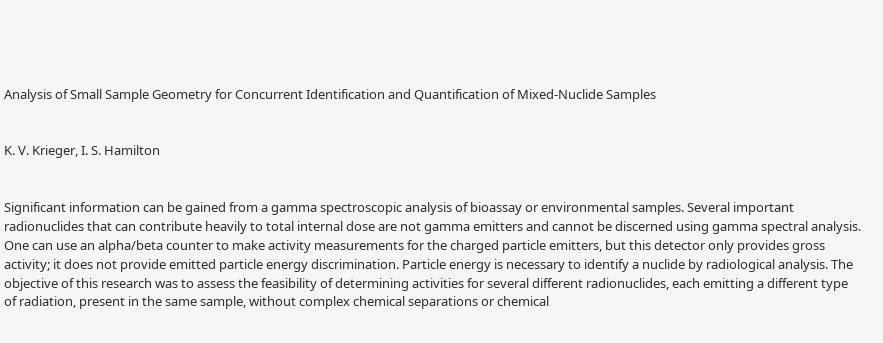Analysis of Small Sample Geometry for Concurrent Identification and Quantification of Mixed-Nuclide Samples


K. V. Krieger, I. S. Hamilton


Significant information can be gained from a gamma spectroscopic analysis of bioassay or environmental samples. Several important radionuclides that can contribute heavily to total internal dose are not gamma emitters and cannot be discerned using gamma spectral analysis. One can use an alpha/beta counter to make activity measurements for the charged particle emitters, but this detector only provides gross activity; it does not provide emitted particle energy discrimination. Particle energy is necessary to identify a nuclide by radiological analysis. The objective of this research was to assess the feasibility of determining activities for several different radionuclides, each emitting a different type of radiation, present in the same sample, without complex chemical separations or chemical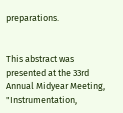preparations.


This abstract was presented at the 33rd Annual Midyear Meeting, "Instrumentation,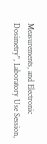Measurements, and Electronic Dosimetry", Laboratory Use Session,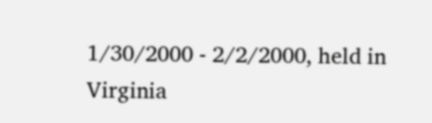1/30/2000 - 2/2/2000, held in Virginia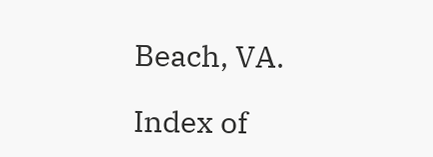Beach, VA.

Index of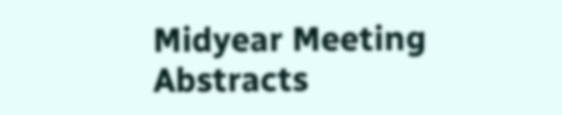Midyear Meeting Abstracts